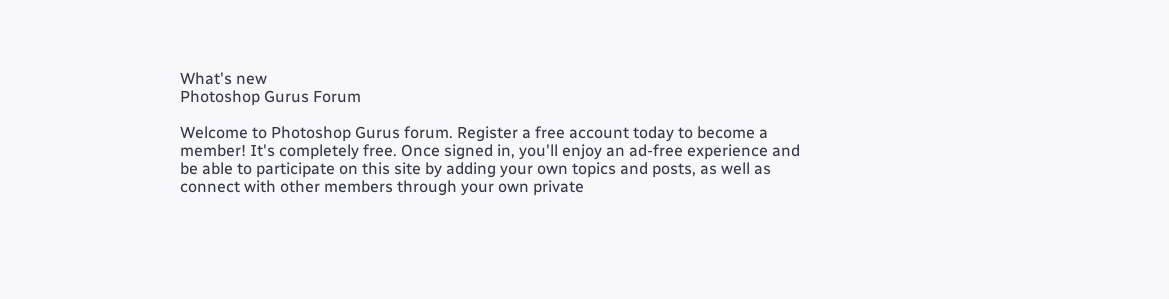What's new
Photoshop Gurus Forum

Welcome to Photoshop Gurus forum. Register a free account today to become a member! It's completely free. Once signed in, you'll enjoy an ad-free experience and be able to participate on this site by adding your own topics and posts, as well as connect with other members through your own private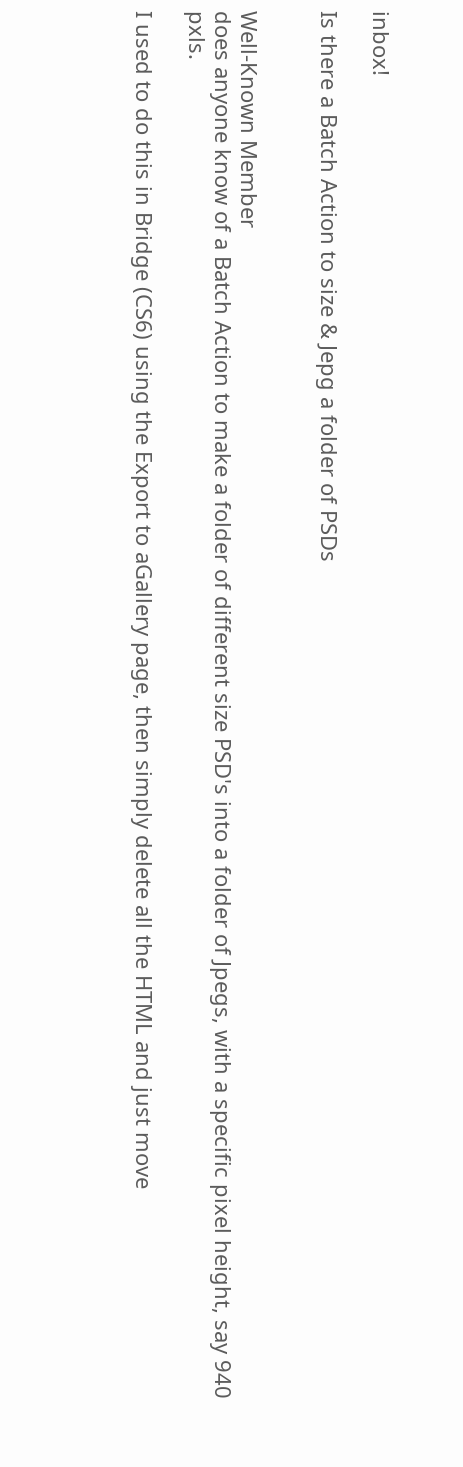inbox!

Is there a Batch Action to size & Jepg a folder of PSDs


Well-Known Member
does anyone know of a Batch Action to make a folder of different size PSD's into a folder of Jpegs, with a specific pixel height, say 940 pxls.

I used to do this in Bridge (CS6) using the Export to aGallery page, then simply delete all the HTML and just move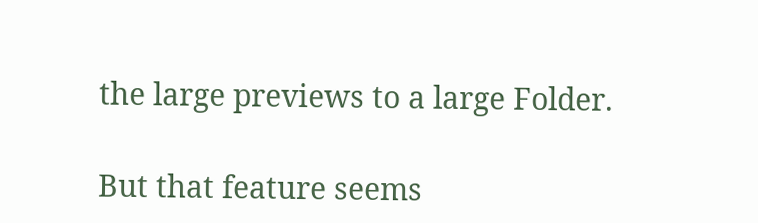the large previews to a large Folder.

But that feature seems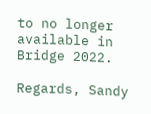to no longer available in Bridge 2022.

Regards, Sandy